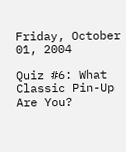Friday, October 01, 2004

Quiz #6: What Classic Pin-Up Are You?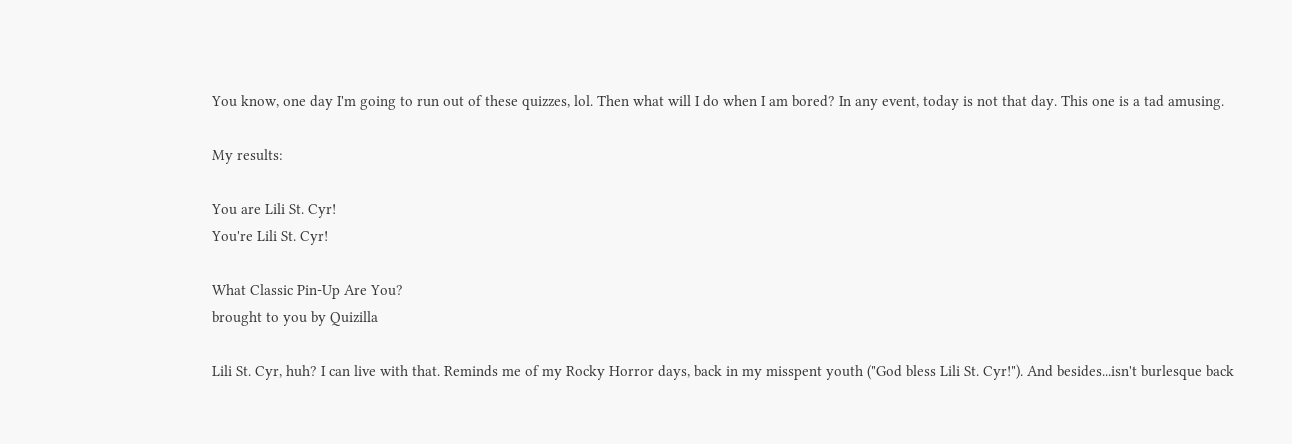You know, one day I'm going to run out of these quizzes, lol. Then what will I do when I am bored? In any event, today is not that day. This one is a tad amusing.

My results:

You are Lili St. Cyr!
You're Lili St. Cyr!

What Classic Pin-Up Are You?
brought to you by Quizilla

Lili St. Cyr, huh? I can live with that. Reminds me of my Rocky Horror days, back in my misspent youth ("God bless Lili St. Cyr!"). And besides...isn't burlesque back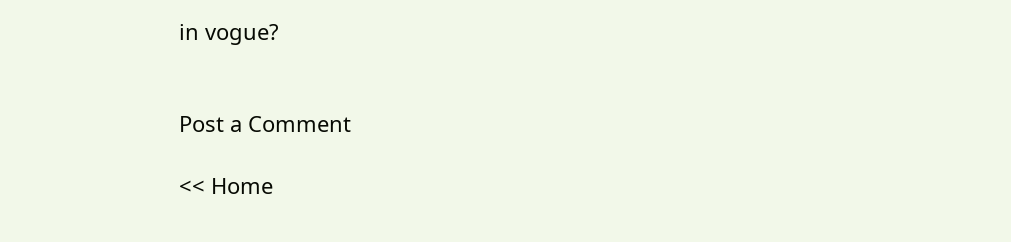in vogue?


Post a Comment

<< Home